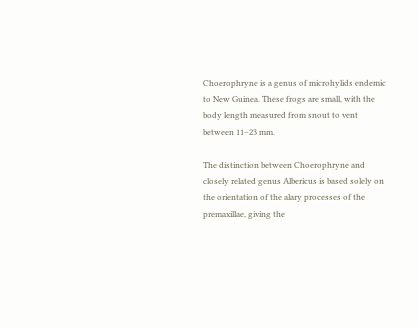Choerophryne is a genus of microhylids endemic to New Guinea. These frogs are small, with the body length measured from snout to vent between 11–23 mm.

The distinction between Choerophryne and closely related genus Albericus is based solely on the orientation of the alary processes of the premaxillae, giving the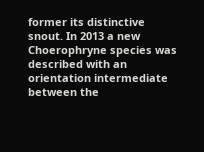former its distinctive snout. In 2013 a new Choerophryne species was described with an orientation intermediate between the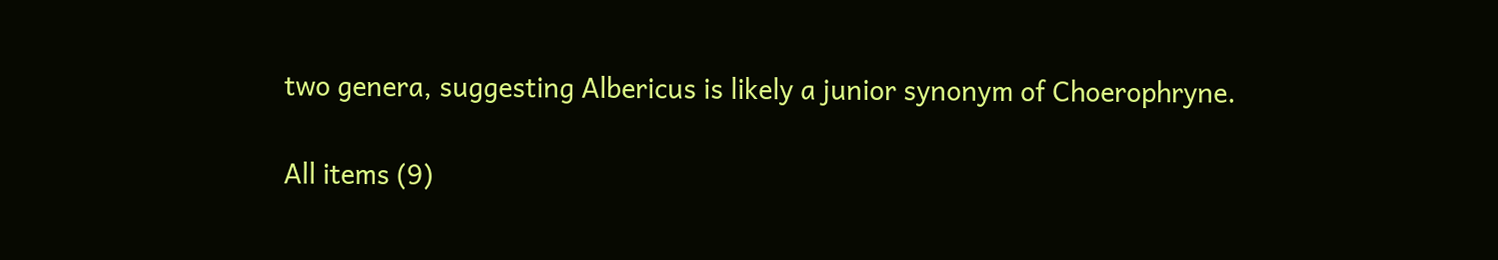two genera, suggesting Albericus is likely a junior synonym of Choerophryne.

All items (9)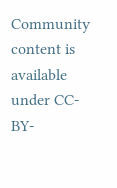Community content is available under CC-BY-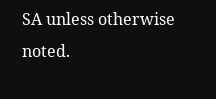SA unless otherwise noted.